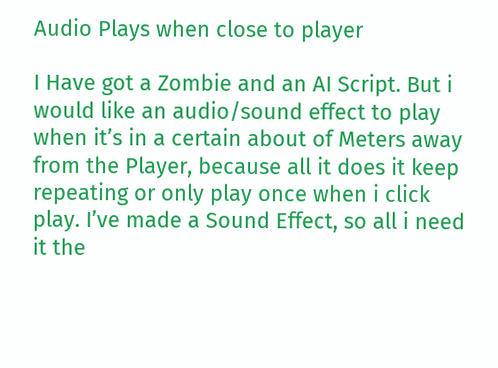Audio Plays when close to player

I Have got a Zombie and an AI Script. But i would like an audio/sound effect to play when it’s in a certain about of Meters away from the Player, because all it does it keep repeating or only play once when i click play. I’ve made a Sound Effect, so all i need it the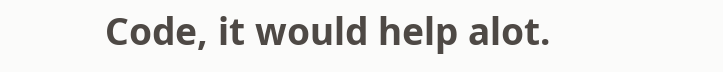Code, it would help alot.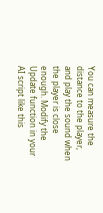You can measure the distance to the player, and play the sound when the player is close enough. Modify the Update function in your AI script like this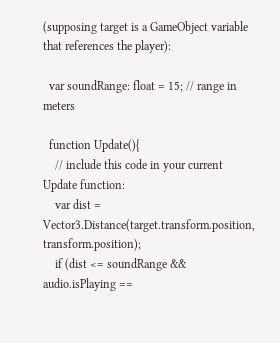(supposing target is a GameObject variable that references the player):

  var soundRange: float = 15; // range in meters

  function Update(){
    // include this code in your current Update function:
    var dist = Vector3.Distance(target.transform.position, transform.position);
    if (dist <= soundRange && audio.isPlaying ==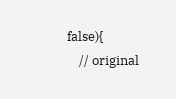false){
    // original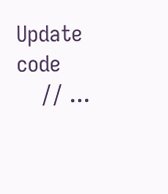Update code
    // ...